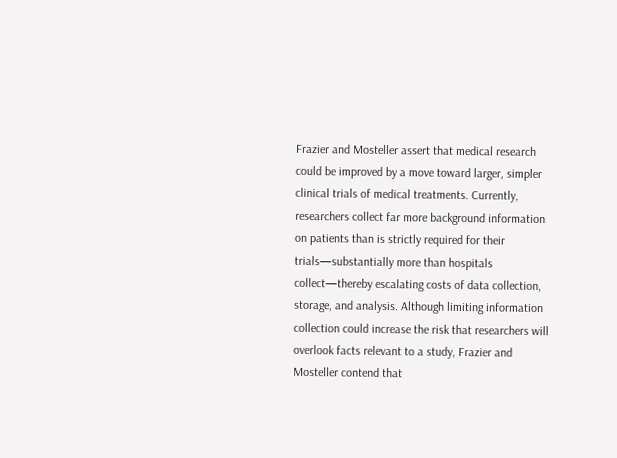Frazier and Mosteller assert that medical research could be improved by a move toward larger, simpler clinical trials of medical treatments. Currently, researchers collect far more background information on patients than is strictly required for their trials—substantially more than hospitals collect—thereby escalating costs of data collection, storage, and analysis. Although limiting information collection could increase the risk that researchers will overlook facts relevant to a study, Frazier and Mosteller contend that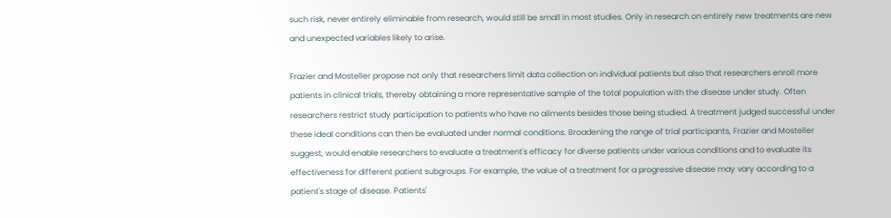such risk, never entirely eliminable from research, would still be small in most studies. Only in research on entirely new treatments are new and unexpected variables likely to arise.

Frazier and Mosteller propose not only that researchers limit data collection on individual patients but also that researchers enroll more patients in clinical trials, thereby obtaining a more representative sample of the total population with the disease under study. Often researchers restrict study participation to patients who have no ailments besides those being studied. A treatment judged successful under these ideal conditions can then be evaluated under normal conditions. Broadening the range of trial participants, Frazier and Mosteller suggest, would enable researchers to evaluate a treatment's efficacy for diverse patients under various conditions and to evaluate its effectiveness for different patient subgroups. For example, the value of a treatment for a progressive disease may vary according to a patient's stage of disease. Patients'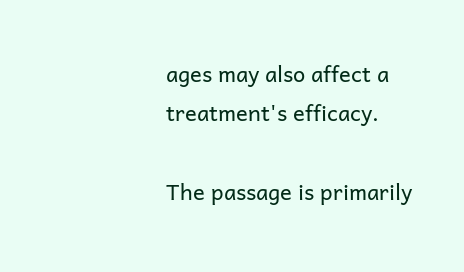ages may also affect a treatment's efficacy.

The passage is primarily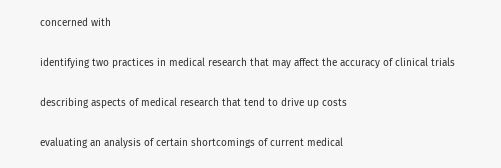concerned with

identifying two practices in medical research that may affect the accuracy of clinical trials

describing aspects of medical research that tend to drive up costs

evaluating an analysis of certain shortcomings of current medical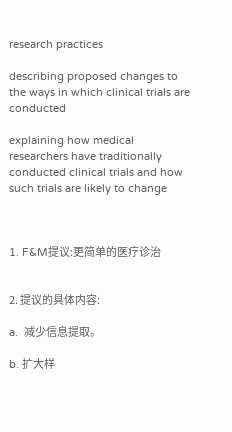research practices

describing proposed changes to the ways in which clinical trials are conducted

explaining how medical researchers have traditionally conducted clinical trials and how such trials are likely to change



1. F&M提议:更简单的医疗诊治


2. 提议的具体内容:

a.  减少信息提取。

b. 扩大样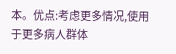本。优点:考虑更多情况,使用于更多病人群体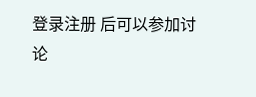登录注册 后可以参加讨论